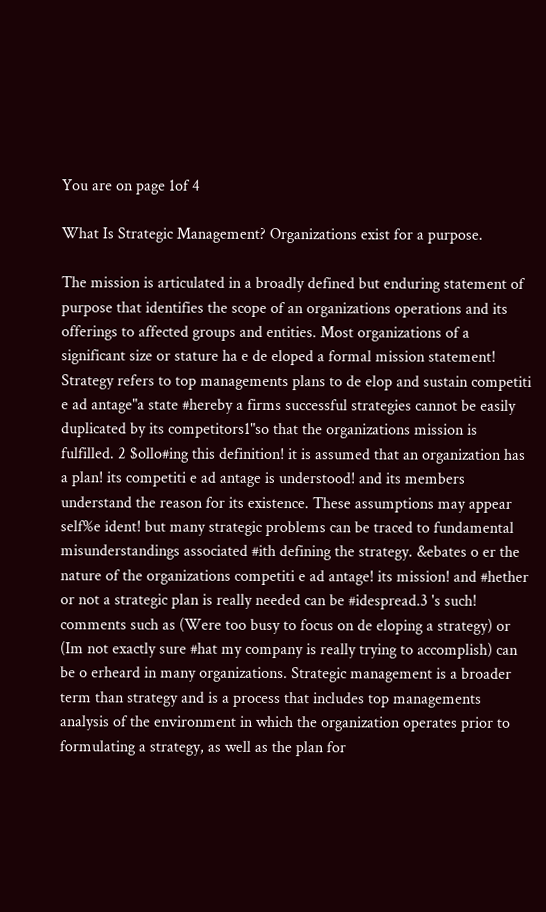You are on page 1of 4

What Is Strategic Management? Organizations exist for a purpose.

The mission is articulated in a broadly defined but enduring statement of purpose that identifies the scope of an organizations operations and its offerings to affected groups and entities. Most organizations of a significant size or stature ha e de eloped a formal mission statement! Strategy refers to top managements plans to de elop and sustain competiti e ad antage"a state #hereby a firms successful strategies cannot be easily duplicated by its competitors1"so that the organizations mission is fulfilled. 2 $ollo#ing this definition! it is assumed that an organization has a plan! its competiti e ad antage is understood! and its members understand the reason for its existence. These assumptions may appear self%e ident! but many strategic problems can be traced to fundamental misunderstandings associated #ith defining the strategy. &ebates o er the nature of the organizations competiti e ad antage! its mission! and #hether or not a strategic plan is really needed can be #idespread.3 's such! comments such as (Were too busy to focus on de eloping a strategy) or (Im not exactly sure #hat my company is really trying to accomplish) can be o erheard in many organizations. Strategic management is a broader term than strategy and is a process that includes top managements analysis of the environment in which the organization operates prior to formulating a strategy, as well as the plan for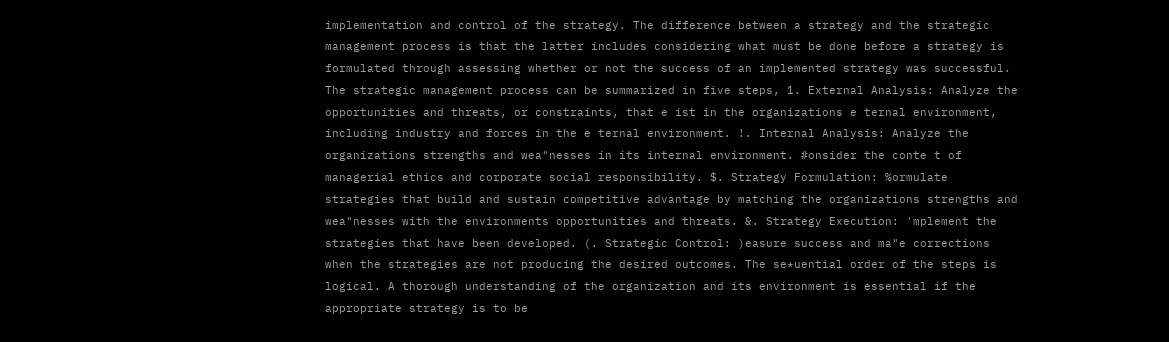implementation and control of the strategy. The difference between a strategy and the strategic management process is that the latter includes considering what must be done before a strategy is formulated through assessing whether or not the success of an implemented strategy was successful. The strategic management process can be summarized in five steps, 1. External Analysis: Analyze the opportunities and threats, or constraints, that e ist in the organizations e ternal environment, including industry and forces in the e ternal environment. !. Internal Analysis: Analyze the organizations strengths and wea"nesses in its internal environment. #onsider the conte t of managerial ethics and corporate social responsibility. $. Strategy Formulation: %ormulate strategies that build and sustain competitive advantage by matching the organizations strengths and wea"nesses with the environments opportunities and threats. &. Strategy Execution: 'mplement the strategies that have been developed. (. Strategic Control: )easure success and ma"e corrections when the strategies are not producing the desired outcomes. The se*uential order of the steps is logical. A thorough understanding of the organization and its environment is essential if the appropriate strategy is to be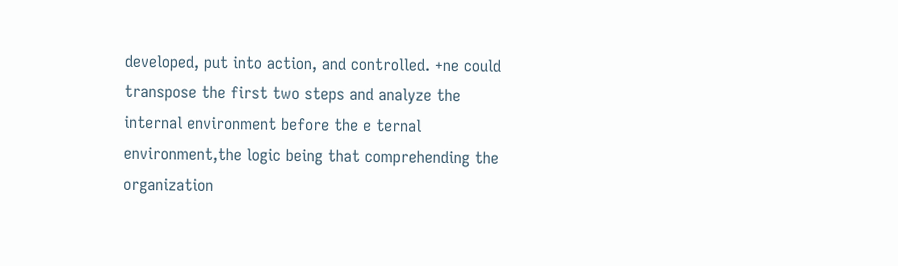developed, put into action, and controlled. +ne could transpose the first two steps and analyze the internal environment before the e ternal environment,the logic being that comprehending the organization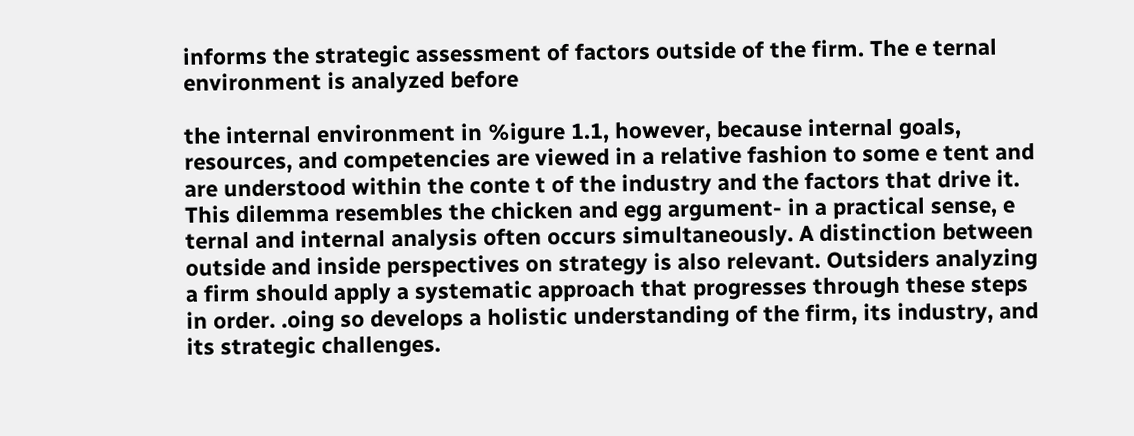informs the strategic assessment of factors outside of the firm. The e ternal environment is analyzed before

the internal environment in %igure 1.1, however, because internal goals, resources, and competencies are viewed in a relative fashion to some e tent and are understood within the conte t of the industry and the factors that drive it. This dilemma resembles the chicken and egg argument- in a practical sense, e ternal and internal analysis often occurs simultaneously. A distinction between outside and inside perspectives on strategy is also relevant. Outsiders analyzing a firm should apply a systematic approach that progresses through these steps in order. .oing so develops a holistic understanding of the firm, its industry, and its strategic challenges.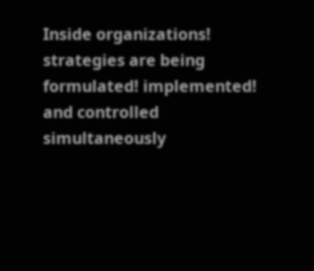Inside organizations! strategies are being formulated! implemented! and controlled simultaneously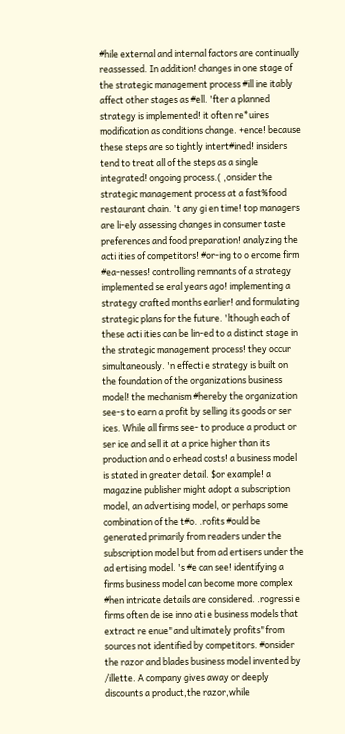#hile external and internal factors are continually reassessed. In addition! changes in one stage of the strategic management process #ill ine itably affect other stages as #ell. 'fter a planned strategy is implemented! it often re*uires modification as conditions change. +ence! because these steps are so tightly intert#ined! insiders tend to treat all of the steps as a single integrated! ongoing process.( ,onsider the strategic management process at a fast%food restaurant chain. 't any gi en time! top managers are li-ely assessing changes in consumer taste preferences and food preparation! analyzing the acti ities of competitors! #or-ing to o ercome firm #ea-nesses! controlling remnants of a strategy implemented se eral years ago! implementing a strategy crafted months earlier! and formulating strategic plans for the future. 'lthough each of these acti ities can be lin-ed to a distinct stage in the strategic management process! they occur simultaneously. 'n effecti e strategy is built on the foundation of the organizations business model! the mechanism #hereby the organization see-s to earn a profit by selling its goods or ser ices. While all firms see- to produce a product or ser ice and sell it at a price higher than its production and o erhead costs! a business model is stated in greater detail. $or example! a magazine publisher might adopt a subscription model, an advertising model, or perhaps some combination of the t#o. .rofits #ould be generated primarily from readers under the subscription model but from ad ertisers under the ad ertising model. 's #e can see! identifying a firms business model can become more complex #hen intricate details are considered. .rogressi e firms often de ise inno ati e business models that extract re enue"and ultimately profits"from sources not identified by competitors. #onsider the razor and blades business model invented by /illette. A company gives away or deeply discounts a product,the razor,while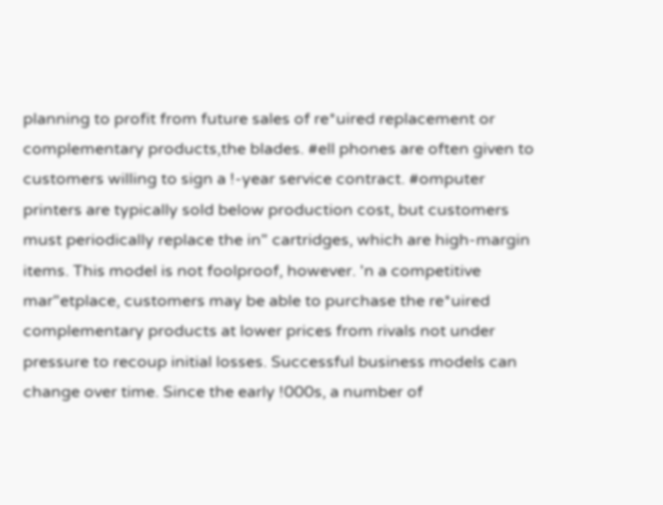planning to profit from future sales of re*uired replacement or complementary products,the blades. #ell phones are often given to customers willing to sign a !-year service contract. #omputer printers are typically sold below production cost, but customers must periodically replace the in" cartridges, which are high-margin items. This model is not foolproof, however. 'n a competitive mar"etplace, customers may be able to purchase the re*uired complementary products at lower prices from rivals not under pressure to recoup initial losses. Successful business models can change over time. Since the early !000s, a number of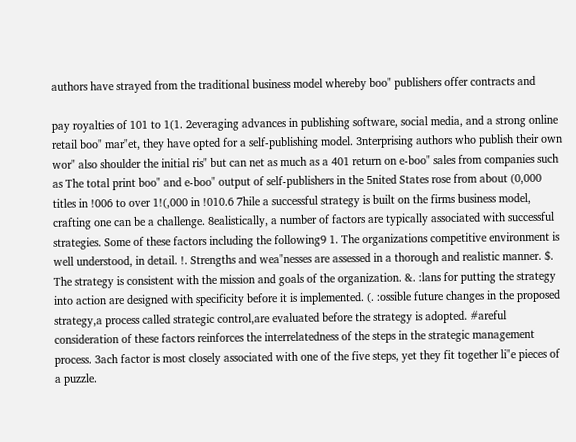authors have strayed from the traditional business model whereby boo" publishers offer contracts and

pay royalties of 101 to 1(1. 2everaging advances in publishing software, social media, and a strong online retail boo" mar"et, they have opted for a self-publishing model. 3nterprising authors who publish their own wor" also shoulder the initial ris" but can net as much as a 401 return on e-boo" sales from companies such as The total print boo" and e-boo" output of self-publishers in the 5nited States rose from about (0,000 titles in !006 to over 1!(,000 in !010.6 7hile a successful strategy is built on the firms business model, crafting one can be a challenge. 8ealistically, a number of factors are typically associated with successful strategies. Some of these factors including the following9 1. The organizations competitive environment is well understood, in detail. !. Strengths and wea"nesses are assessed in a thorough and realistic manner. $. The strategy is consistent with the mission and goals of the organization. &. :lans for putting the strategy into action are designed with specificity before it is implemented. (. :ossible future changes in the proposed strategy,a process called strategic control,are evaluated before the strategy is adopted. #areful consideration of these factors reinforces the interrelatedness of the steps in the strategic management process. 3ach factor is most closely associated with one of the five steps, yet they fit together li"e pieces of a puzzle.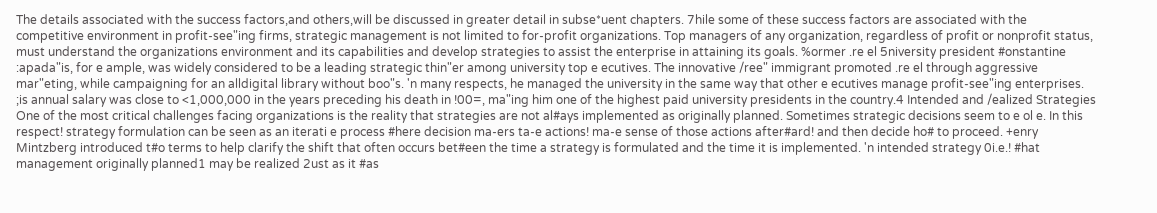The details associated with the success factors,and others,will be discussed in greater detail in subse*uent chapters. 7hile some of these success factors are associated with the competitive environment in profit-see"ing firms, strategic management is not limited to for-profit organizations. Top managers of any organization, regardless of profit or nonprofit status, must understand the organizations environment and its capabilities and develop strategies to assist the enterprise in attaining its goals. %ormer .re el 5niversity president #onstantine :apada"is, for e ample, was widely considered to be a leading strategic thin"er among university top e ecutives. The innovative /ree" immigrant promoted .re el through aggressive mar"eting, while campaigning for an alldigital library without boo"s. 'n many respects, he managed the university in the same way that other e ecutives manage profit-see"ing enterprises. ;is annual salary was close to <1,000,000 in the years preceding his death in !00=, ma"ing him one of the highest paid university presidents in the country.4 Intended and /ealized Strategies One of the most critical challenges facing organizations is the reality that strategies are not al#ays implemented as originally planned. Sometimes strategic decisions seem to e ol e. In this respect! strategy formulation can be seen as an iterati e process #here decision ma-ers ta-e actions! ma-e sense of those actions after#ard! and then decide ho# to proceed. +enry Mintzberg introduced t#o terms to help clarify the shift that often occurs bet#een the time a strategy is formulated and the time it is implemented. 'n intended strategy 0i.e.! #hat management originally planned1 may be realized 2ust as it #as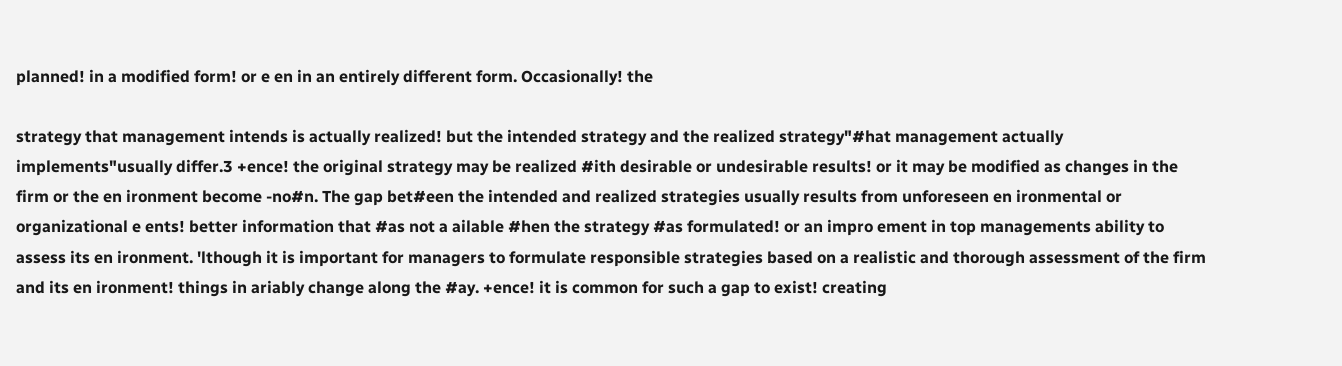planned! in a modified form! or e en in an entirely different form. Occasionally! the

strategy that management intends is actually realized! but the intended strategy and the realized strategy"#hat management actually implements"usually differ.3 +ence! the original strategy may be realized #ith desirable or undesirable results! or it may be modified as changes in the firm or the en ironment become -no#n. The gap bet#een the intended and realized strategies usually results from unforeseen en ironmental or organizational e ents! better information that #as not a ailable #hen the strategy #as formulated! or an impro ement in top managements ability to assess its en ironment. 'lthough it is important for managers to formulate responsible strategies based on a realistic and thorough assessment of the firm and its en ironment! things in ariably change along the #ay. +ence! it is common for such a gap to exist! creating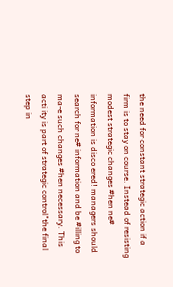the need for constant strategic action if a firm is to stay on course. Instead of resisting modest strategic changes #hen ne# information is disco ered! managers should search for ne# information and be #illing to ma-e such changes #hen necessary. This acti ity is part of strategic control"the final step in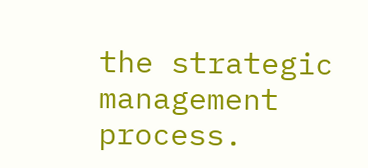the strategic management process.